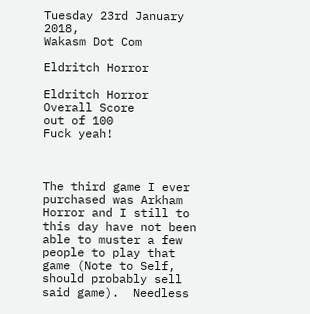Tuesday 23rd January 2018,
Wakasm Dot Com

Eldritch Horror

Eldritch Horror
Overall Score
out of 100
Fuck yeah!



The third game I ever purchased was Arkham Horror and I still to this day have not been able to muster a few people to play that game (Note to Self, should probably sell said game).  Needless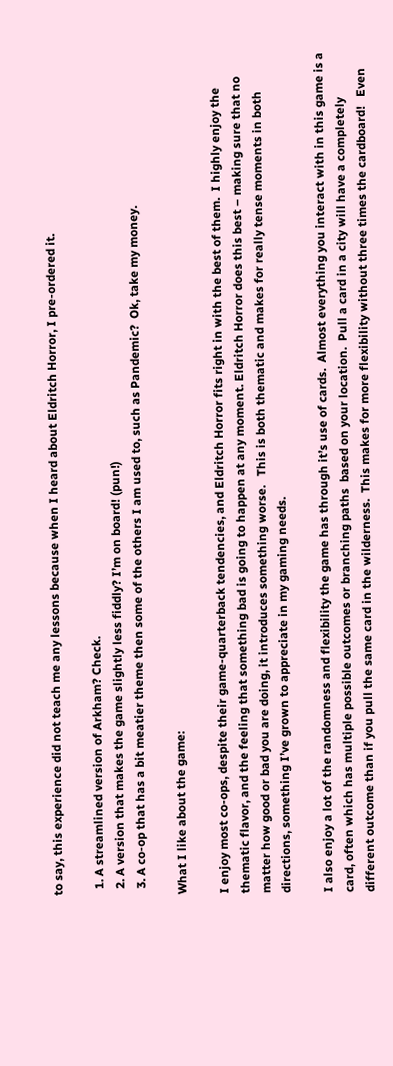to say, this experience did not teach me any lessons because when I heard about Eldritch Horror, I pre-ordered it.

  1. A streamlined version of Arkham? Check.
  2. A version that makes the game slightly less fiddly? I’m on board! (pun!)
  3. A co-op that has a bit meatier theme then some of the others I am used to, such as Pandemic?  Ok, take my money.

What I like about the game:

I enjoy most co-ops, despite their game-quarterback tendencies, and Eldritch Horror fits right in with the best of them.  I highly enjoy the thematic flavor, and the feeling that something bad is going to happen at any moment. Eldritch Horror does this best – making sure that no matter how good or bad you are doing, it introduces something worse.   This is both thematic and makes for really tense moments in both directions, something I’ve grown to appreciate in my gaming needs.

I also enjoy a lot of the randomness and flexibility the game has through it’s use of cards.  Almost everything you interact with in this game is a card, often which has multiple possible outcomes or branching paths  based on your location.  Pull a card in a city will have a completely different outcome than if you pull the same card in the wilderness.  This makes for more flexibility without three times the cardboard!   Even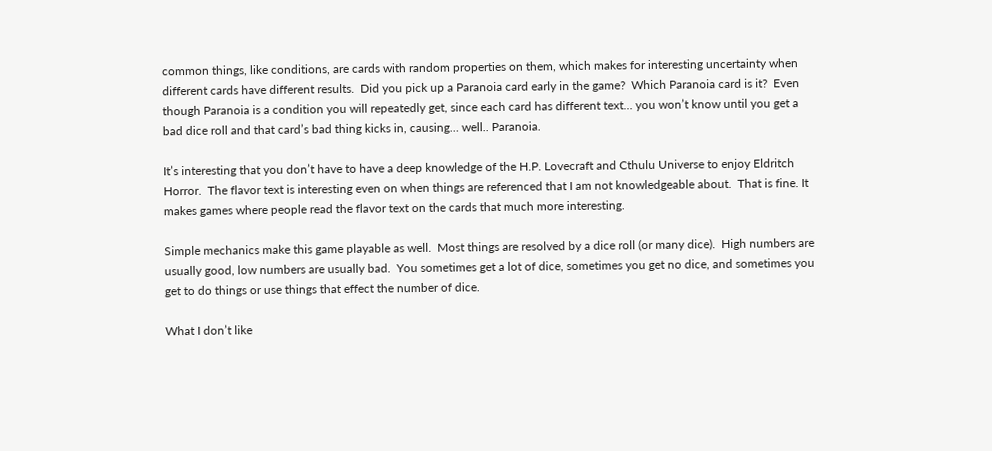common things, like conditions, are cards with random properties on them, which makes for interesting uncertainty when different cards have different results.  Did you pick up a Paranoia card early in the game?  Which Paranoia card is it?  Even though Paranoia is a condition you will repeatedly get, since each card has different text… you won’t know until you get a bad dice roll and that card’s bad thing kicks in, causing… well.. Paranoia.

It’s interesting that you don’t have to have a deep knowledge of the H.P. Lovecraft and Cthulu Universe to enjoy Eldritch Horror.  The flavor text is interesting even on when things are referenced that I am not knowledgeable about.  That is fine. It makes games where people read the flavor text on the cards that much more interesting.

Simple mechanics make this game playable as well.  Most things are resolved by a dice roll (or many dice).  High numbers are usually good, low numbers are usually bad.  You sometimes get a lot of dice, sometimes you get no dice, and sometimes you get to do things or use things that effect the number of dice.

What I don’t like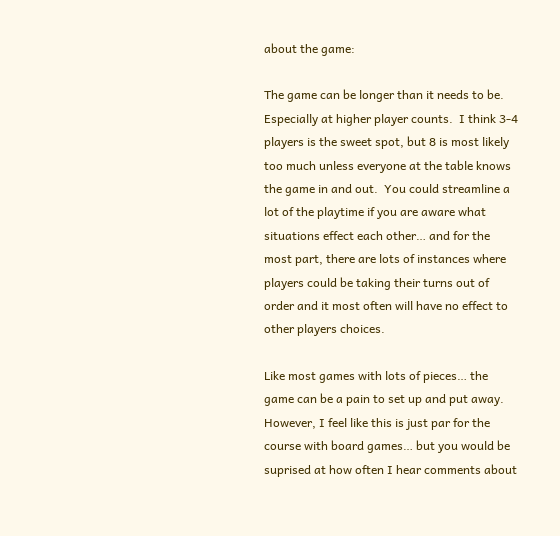about the game:

The game can be longer than it needs to be.  Especially at higher player counts.  I think 3-4 players is the sweet spot, but 8 is most likely too much unless everyone at the table knows the game in and out.  You could streamline a lot of the playtime if you are aware what situations effect each other… and for the most part, there are lots of instances where players could be taking their turns out of order and it most often will have no effect to other players choices.

Like most games with lots of pieces… the game can be a pain to set up and put away.  However, I feel like this is just par for the course with board games… but you would be suprised at how often I hear comments about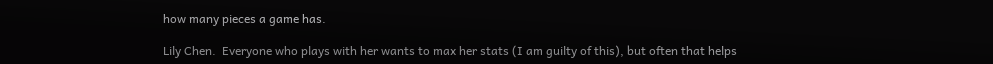how many pieces a game has.

Lily Chen.  Everyone who plays with her wants to max her stats (I am guilty of this), but often that helps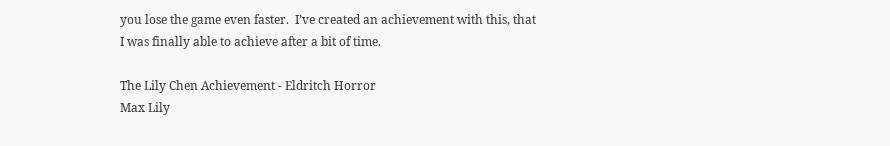you lose the game even faster.  I’ve created an achievement with this, that I was finally able to achieve after a bit of time.

The Lily Chen Achievement - Eldritch Horror
Max Lily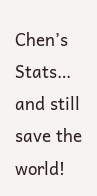Chen’s Stats… and still save the world!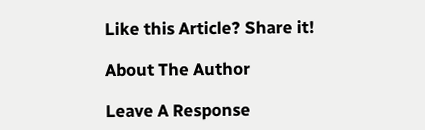Like this Article? Share it!

About The Author

Leave A Response